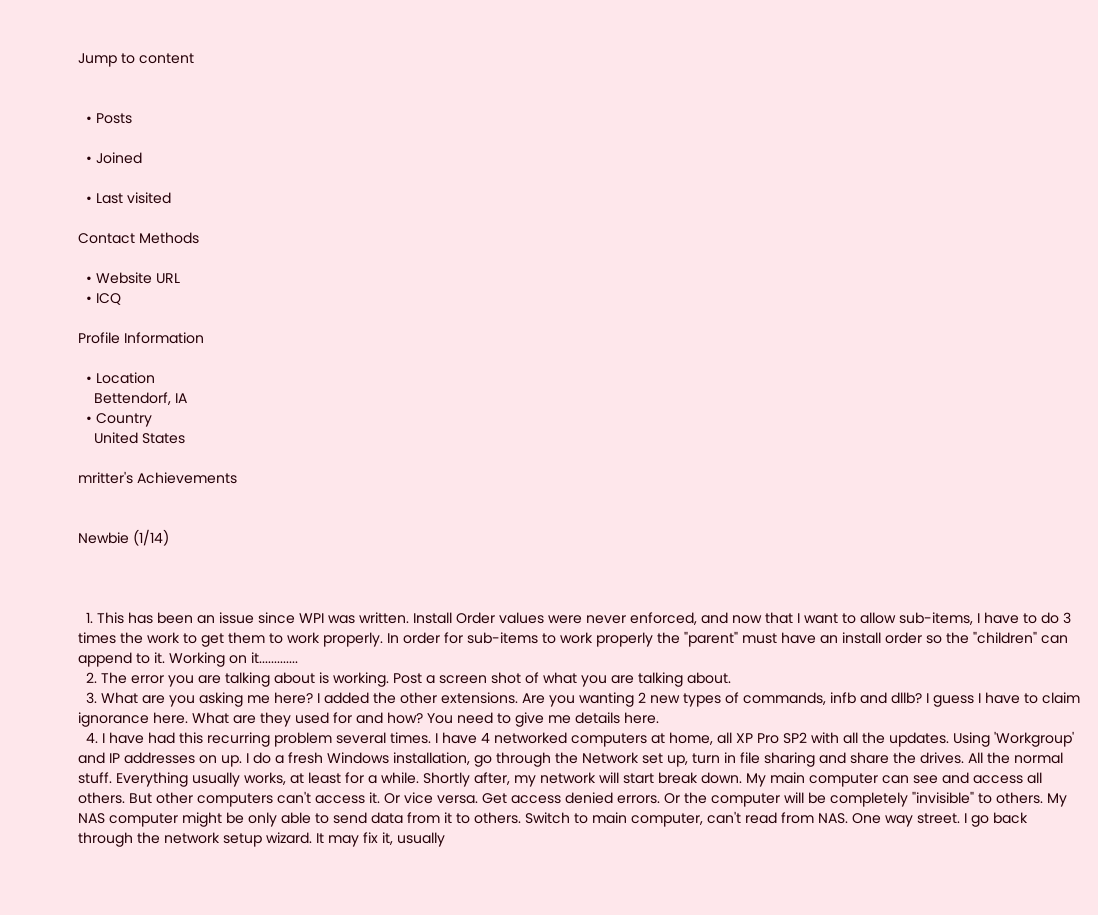Jump to content


  • Posts

  • Joined

  • Last visited

Contact Methods

  • Website URL
  • ICQ

Profile Information

  • Location
    Bettendorf, IA
  • Country
    United States

mritter's Achievements


Newbie (1/14)



  1. This has been an issue since WPI was written. Install Order values were never enforced, and now that I want to allow sub-items, I have to do 3 times the work to get them to work properly. In order for sub-items to work properly the "parent" must have an install order so the "children" can append to it. Working on it.............
  2. The error you are talking about is working. Post a screen shot of what you are talking about.
  3. What are you asking me here? I added the other extensions. Are you wanting 2 new types of commands, infb and dllb? I guess I have to claim ignorance here. What are they used for and how? You need to give me details here.
  4. I have had this recurring problem several times. I have 4 networked computers at home, all XP Pro SP2 with all the updates. Using 'Workgroup' and IP addresses on up. I do a fresh Windows installation, go through the Network set up, turn in file sharing and share the drives. All the normal stuff. Everything usually works, at least for a while. Shortly after, my network will start break down. My main computer can see and access all others. But other computers can't access it. Or vice versa. Get access denied errors. Or the computer will be completely "invisible" to others. My NAS computer might be only able to send data from it to others. Switch to main computer, can't read from NAS. One way street. I go back through the network setup wizard. It may fix it, usually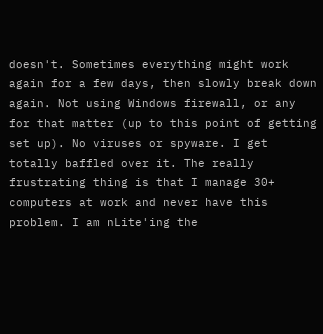doesn't. Sometimes everything might work again for a few days, then slowly break down again. Not using Windows firewall, or any for that matter (up to this point of getting set up). No viruses or spyware. I get totally baffled over it. The really frustrating thing is that I manage 30+ computers at work and never have this problem. I am nLite'ing the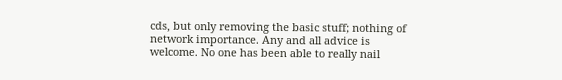cds, but only removing the basic stuff; nothing of network importance. Any and all advice is welcome. No one has been able to really nail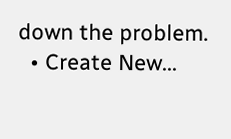down the problem.
  • Create New...